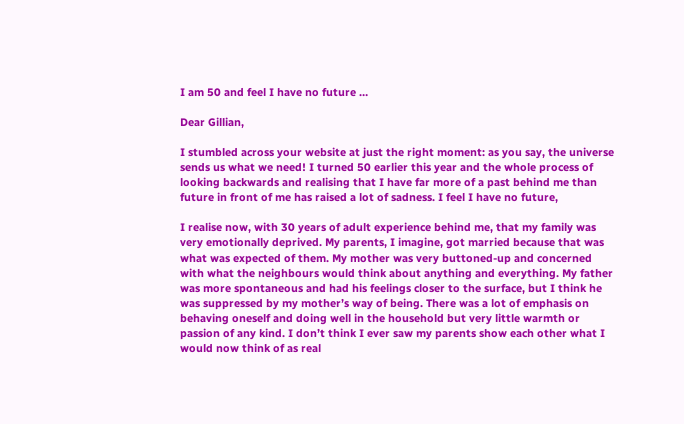I am 50 and feel I have no future …

Dear Gillian,

I stumbled across your website at just the right moment: as you say, the universe sends us what we need! I turned 50 earlier this year and the whole process of looking backwards and realising that I have far more of a past behind me than future in front of me has raised a lot of sadness. I feel I have no future,

I realise now, with 30 years of adult experience behind me, that my family was very emotionally deprived. My parents, I imagine, got married because that was what was expected of them. My mother was very buttoned-up and concerned with what the neighbours would think about anything and everything. My father was more spontaneous and had his feelings closer to the surface, but I think he was suppressed by my mother’s way of being. There was a lot of emphasis on behaving oneself and doing well in the household but very little warmth or passion of any kind. I don’t think I ever saw my parents show each other what I would now think of as real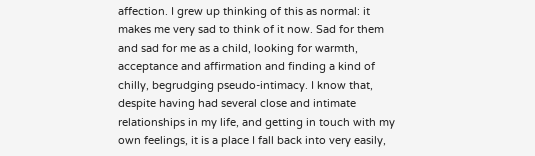affection. I grew up thinking of this as normal: it makes me very sad to think of it now. Sad for them and sad for me as a child, looking for warmth, acceptance and affirmation and finding a kind of chilly, begrudging pseudo-intimacy. I know that, despite having had several close and intimate relationships in my life, and getting in touch with my own feelings, it is a place I fall back into very easily,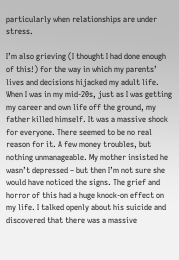particularly when relationships are under stress.

I’m also grieving (I thought I had done enough of this!) for the way in which my parents’ lives and decisions hijacked my adult life.  When I was in my mid-20s, just as I was getting my career and own life off the ground, my father killed himself. It was a massive shock for everyone. There seemed to be no real reason for it. A few money troubles, but nothing unmanageable. My mother insisted he wasn’t depressed – but then I’m not sure she would have noticed the signs. The grief and horror of this had a huge knock-on effect on my life. I talked openly about his suicide and discovered that there was a massive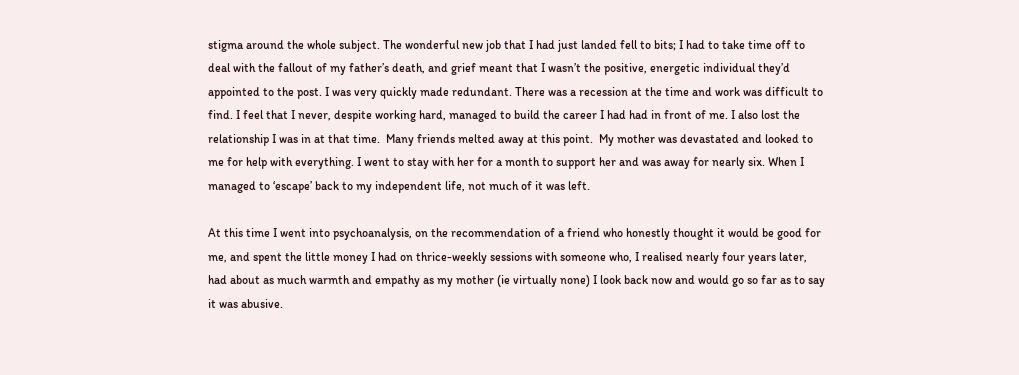stigma around the whole subject. The wonderful new job that I had just landed fell to bits; I had to take time off to deal with the fallout of my father’s death, and grief meant that I wasn’t the positive, energetic individual they’d appointed to the post. I was very quickly made redundant. There was a recession at the time and work was difficult to find. I feel that I never, despite working hard, managed to build the career I had had in front of me. I also lost the relationship I was in at that time.  Many friends melted away at this point.  My mother was devastated and looked to me for help with everything. I went to stay with her for a month to support her and was away for nearly six. When I managed to ‘escape’ back to my independent life, not much of it was left.

At this time I went into psychoanalysis, on the recommendation of a friend who honestly thought it would be good for me, and spent the little money I had on thrice-weekly sessions with someone who, I realised nearly four years later, had about as much warmth and empathy as my mother (ie virtually none) I look back now and would go so far as to say it was abusive.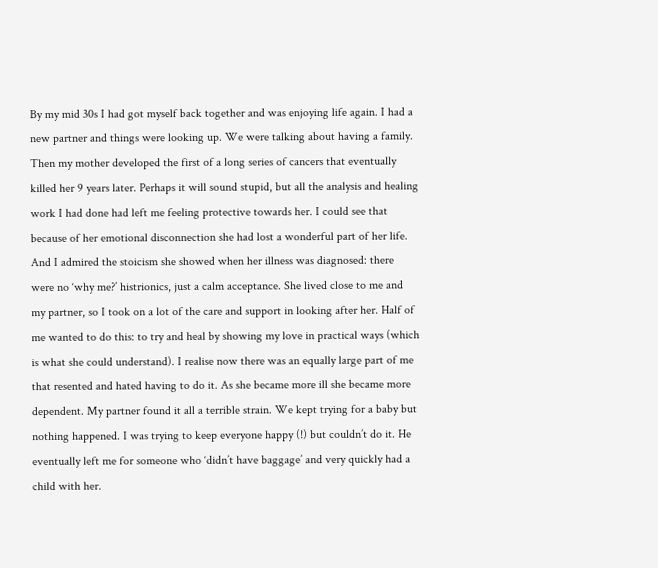By my mid 30s I had got myself back together and was enjoying life again. I had a new partner and things were looking up. We were talking about having a family. Then my mother developed the first of a long series of cancers that eventually killed her 9 years later. Perhaps it will sound stupid, but all the analysis and healing work I had done had left me feeling protective towards her. I could see that because of her emotional disconnection she had lost a wonderful part of her life. And I admired the stoicism she showed when her illness was diagnosed: there were no ‘why me?’ histrionics, just a calm acceptance. She lived close to me and my partner, so I took on a lot of the care and support in looking after her. Half of me wanted to do this: to try and heal by showing my love in practical ways (which is what she could understand). I realise now there was an equally large part of me that resented and hated having to do it. As she became more ill she became more dependent. My partner found it all a terrible strain. We kept trying for a baby but nothing happened. I was trying to keep everyone happy (!) but couldn’t do it. He eventually left me for someone who ‘didn’t have baggage’ and very quickly had a child with her.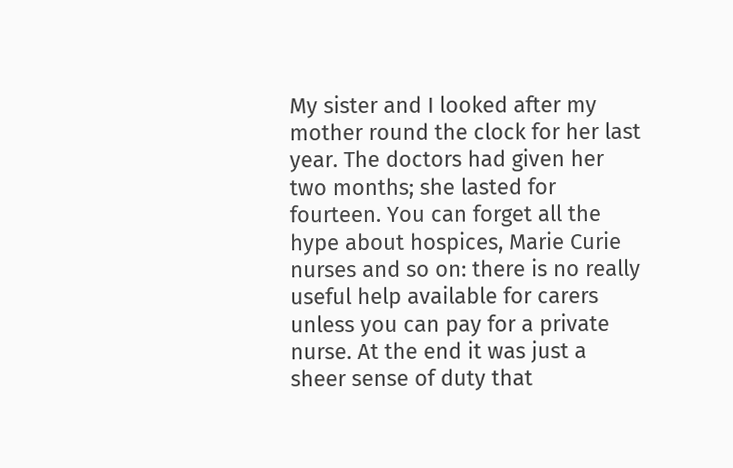My sister and I looked after my mother round the clock for her last year. The doctors had given her two months; she lasted for fourteen. You can forget all the hype about hospices, Marie Curie nurses and so on: there is no really useful help available for carers unless you can pay for a private nurse. At the end it was just a sheer sense of duty that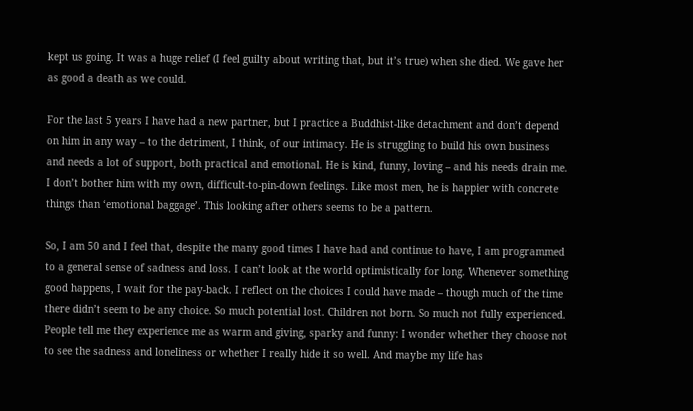kept us going. It was a huge relief (I feel guilty about writing that, but it’s true) when she died. We gave her as good a death as we could.

For the last 5 years I have had a new partner, but I practice a Buddhist-like detachment and don’t depend on him in any way – to the detriment, I think, of our intimacy. He is struggling to build his own business and needs a lot of support, both practical and emotional. He is kind, funny, loving – and his needs drain me. I don’t bother him with my own, difficult-to-pin-down feelings. Like most men, he is happier with concrete things than ‘emotional baggage’. This looking after others seems to be a pattern.

So, I am 50 and I feel that, despite the many good times I have had and continue to have, I am programmed to a general sense of sadness and loss. I can’t look at the world optimistically for long. Whenever something good happens, I wait for the pay-back. I reflect on the choices I could have made – though much of the time there didn’t seem to be any choice. So much potential lost. Children not born. So much not fully experienced. People tell me they experience me as warm and giving, sparky and funny: I wonder whether they choose not to see the sadness and loneliness or whether I really hide it so well. And maybe my life has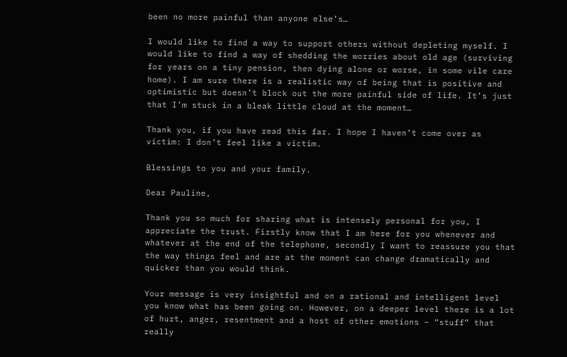been no more painful than anyone else’s…

I would like to find a way to support others without depleting myself. I would like to find a way of shedding the worries about old age (surviving for years on a tiny pension, then dying alone or worse, in some vile care home). I am sure there is a realistic way of being that is positive and optimistic but doesn’t block out the more painful side of life. It’s just that I’m stuck in a bleak little cloud at the moment…

Thank you, if you have read this far. I hope I haven’t come over as victim: I don’t feel like a victim.

Blessings to you and your family.

Dear Pauline,

Thank you so much for sharing what is intensely personal for you, I appreciate the trust. Firstly know that I am here for you whenever and whatever at the end of the telephone, secondly I want to reassure you that the way things feel and are at the moment can change dramatically and quicker than you would think.

Your message is very insightful and on a rational and intelligent level you know what has been going on. However, on a deeper level there is a lot of hurt, anger, resentment and a host of other emotions – “stuff” that really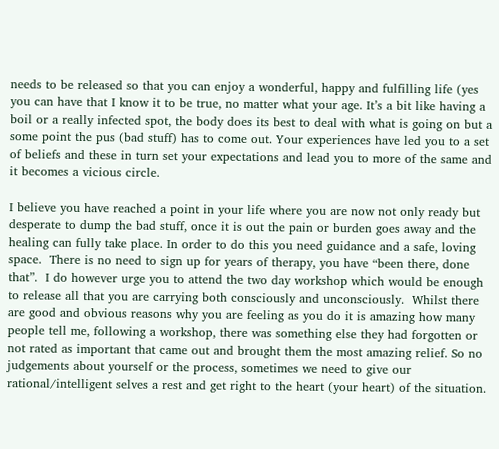needs to be released so that you can enjoy a wonderful, happy and fulfilling life (yes you can have that I know it to be true, no matter what your age. It’s a bit like having a boil or a really infected spot, the body does its best to deal with what is going on but a some point the pus (bad stuff) has to come out. Your experiences have led you to a set of beliefs and these in turn set your expectations and lead you to more of the same and it becomes a vicious circle.

I believe you have reached a point in your life where you are now not only ready but desperate to dump the bad stuff, once it is out the pain or burden goes away and the healing can fully take place. In order to do this you need guidance and a safe, loving space.  There is no need to sign up for years of therapy, you have “been there, done that”.  I do however urge you to attend the two day workshop which would be enough to release all that you are carrying both consciously and unconsciously.  Whilst there are good and obvious reasons why you are feeling as you do it is amazing how many people tell me, following a workshop, there was something else they had forgotten or not rated as important that came out and brought them the most amazing relief. So no judgements about yourself or the process, sometimes we need to give our rational/intelligent selves a rest and get right to the heart (your heart) of the situation.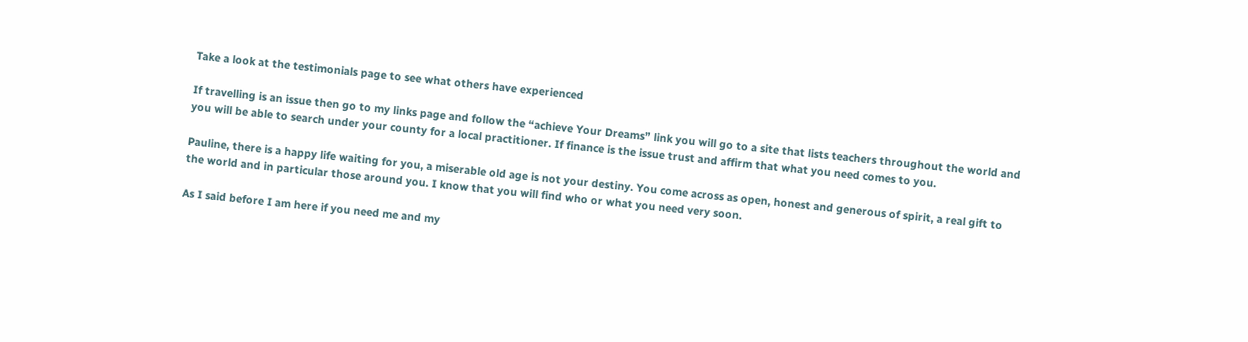Take a look at the testimonials page to see what others have experienced

If travelling is an issue then go to my links page and follow the “achieve Your Dreams” link you will go to a site that lists teachers throughout the world and you will be able to search under your county for a local practitioner. If finance is the issue trust and affirm that what you need comes to you.

Pauline, there is a happy life waiting for you, a miserable old age is not your destiny. You come across as open, honest and generous of spirit, a real gift to the world and in particular those around you. I know that you will find who or what you need very soon.

As I said before I am here if you need me and my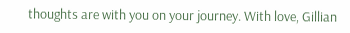thoughts are with you on your journey. With love, Gillian